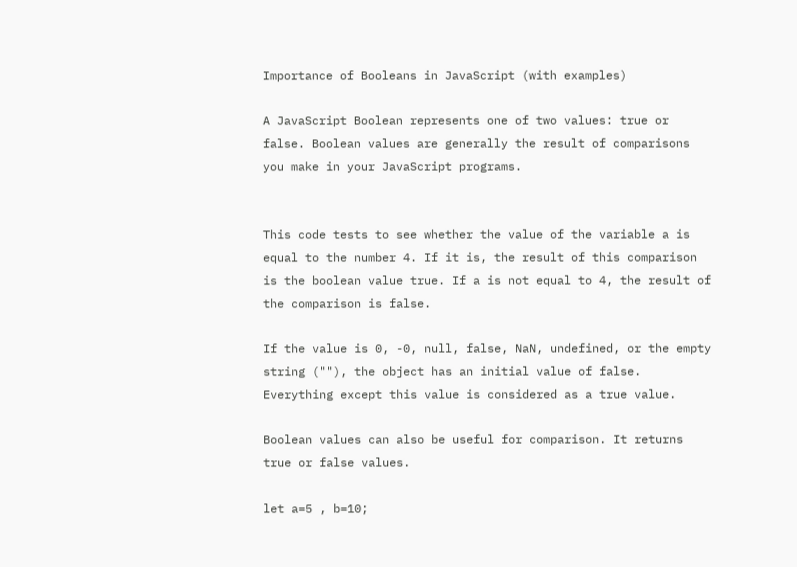Importance of Booleans in JavaScript (with examples)

A JavaScript Boolean represents one of two values: true or false. Boolean values are generally the result of comparisons you make in your JavaScript programs.


This code tests to see whether the value of the variable a is equal to the number 4. If it is, the result of this comparison is the boolean value true. If a is not equal to 4, the result of the comparison is false.

If the value is 0, -0, null, false, NaN, undefined, or the empty string (""), the object has an initial value of false.  Everything except this value is considered as a true value.

Boolean values can also be useful for comparison. It returns true or false values.

let a=5 , b=10;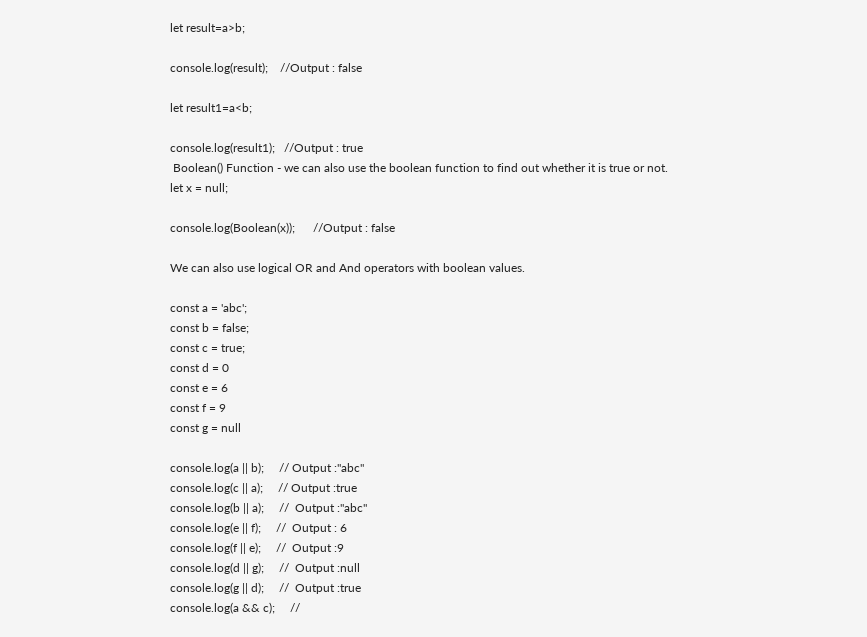let result=a>b;

console.log(result);    //Output : false

let result1=a<b;

console.log(result1);   //Output : true
 Boolean() Function - we can also use the boolean function to find out whether it is true or not.
let x = null;

console.log(Boolean(x));      //Output : false

We can also use logical OR and And operators with boolean values.

const a = 'abc';
const b = false;
const c = true;
const d = 0
const e = 6
const f = 9
const g = null

console.log(a || b);     // Output :"abc"
console.log(c || a);     // Output :true
console.log(b || a);     //  Output :"abc"
console.log(e || f);     //  Output : 6
console.log(f || e);     //  Output :9
console.log(d || g);     //  Output :null
console.log(g || d);     //  Output :true
console.log(a && c);     //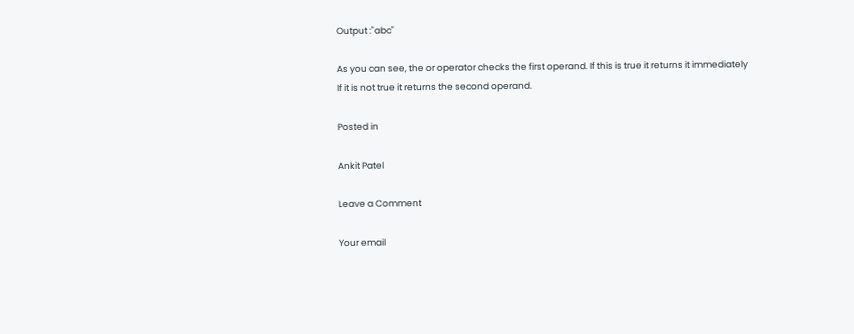Output :"abc"

As you can see, the or operator checks the first operand. If this is true it returns it immediately If it is not true it returns the second operand.

Posted in

Ankit Patel

Leave a Comment

Your email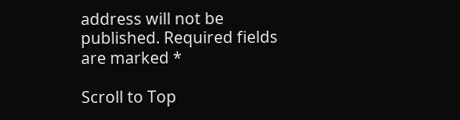address will not be published. Required fields are marked *

Scroll to Top